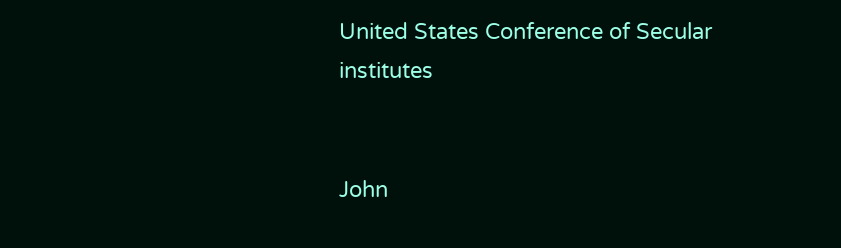United States Conference of Secular institutes


John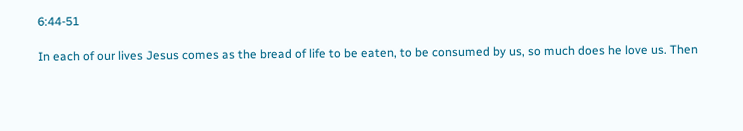6:44-51

In each of our lives Jesus comes as the bread of life to be eaten, to be consumed by us, so much does he love us. Then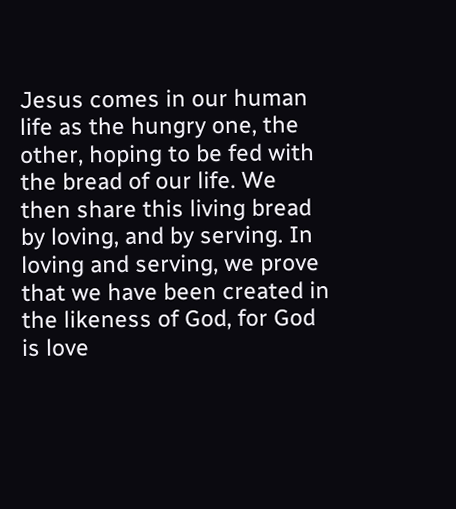Jesus comes in our human life as the hungry one, the other, hoping to be fed with the bread of our life. We then share this living bread by loving, and by serving. In loving and serving, we prove that we have been created in the likeness of God, for God is love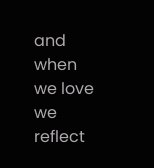and when we love we reflect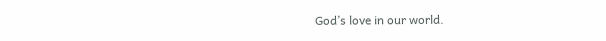God’s love in our world.